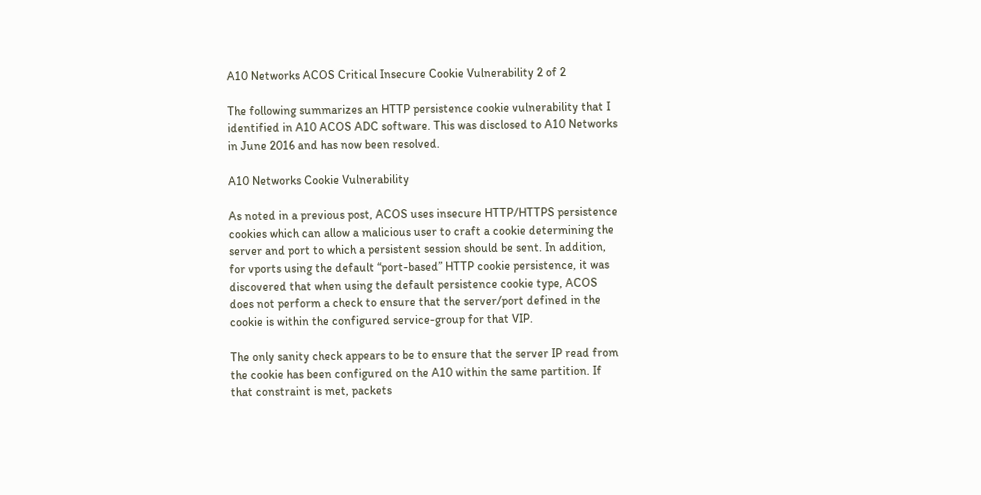A10 Networks ACOS Critical Insecure Cookie Vulnerability 2 of 2

The following summarizes an HTTP persistence cookie vulnerability that I identified in A10 ACOS ADC software. This was disclosed to A10 Networks in June 2016 and has now been resolved.

A10 Networks Cookie Vulnerability

As noted in a previous post, ACOS uses insecure HTTP/HTTPS persistence cookies which can allow a malicious user to craft a cookie determining the server and port to which a persistent session should be sent. In addition, for vports using the default “port-based” HTTP cookie persistence, it was discovered that when using the default persistence cookie type, ACOS does not perform a check to ensure that the server/port defined in the cookie is within the configured service-group for that VIP.

The only sanity check appears to be to ensure that the server IP read from the cookie has been configured on the A10 within the same partition. If that constraint is met, packets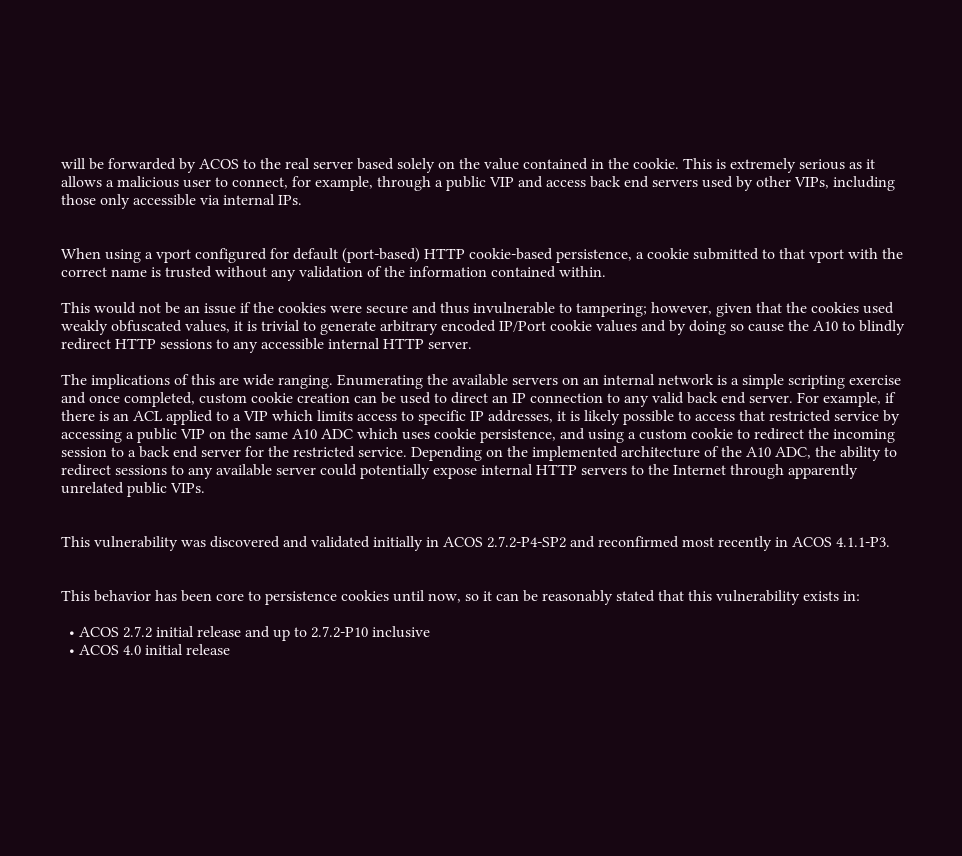will be forwarded by ACOS to the real server based solely on the value contained in the cookie. This is extremely serious as it allows a malicious user to connect, for example, through a public VIP and access back end servers used by other VIPs, including those only accessible via internal IPs.


When using a vport configured for default (port-based) HTTP cookie-based persistence, a cookie submitted to that vport with the correct name is trusted without any validation of the information contained within.

This would not be an issue if the cookies were secure and thus invulnerable to tampering; however, given that the cookies used weakly obfuscated values, it is trivial to generate arbitrary encoded IP/Port cookie values and by doing so cause the A10 to blindly redirect HTTP sessions to any accessible internal HTTP server.

The implications of this are wide ranging. Enumerating the available servers on an internal network is a simple scripting exercise and once completed, custom cookie creation can be used to direct an IP connection to any valid back end server. For example, if there is an ACL applied to a VIP which limits access to specific IP addresses, it is likely possible to access that restricted service by accessing a public VIP on the same A10 ADC which uses cookie persistence, and using a custom cookie to redirect the incoming session to a back end server for the restricted service. Depending on the implemented architecture of the A10 ADC, the ability to redirect sessions to any available server could potentially expose internal HTTP servers to the Internet through apparently unrelated public VIPs.


This vulnerability was discovered and validated initially in ACOS 2.7.2-P4-SP2 and reconfirmed most recently in ACOS 4.1.1-P3.


This behavior has been core to persistence cookies until now, so it can be reasonably stated that this vulnerability exists in:

  • ACOS 2.7.2 initial release and up to 2.7.2-P10 inclusive
  • ACOS 4.0 initial release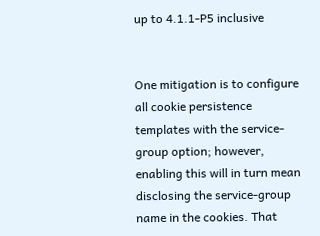up to 4.1.1-P5 inclusive


One mitigation is to configure all cookie persistence templates with the service-group option; however, enabling this will in turn mean disclosing the service-group name in the cookies. That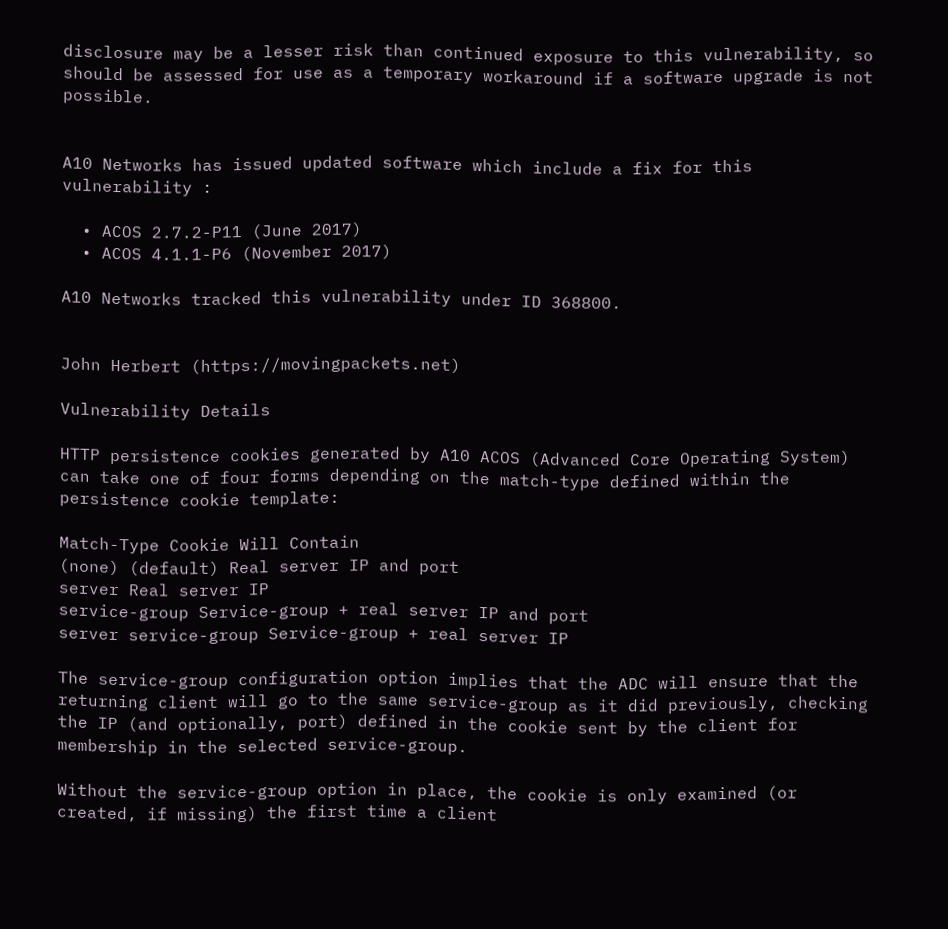disclosure may be a lesser risk than continued exposure to this vulnerability, so should be assessed for use as a temporary workaround if a software upgrade is not possible.


A10 Networks has issued updated software which include a fix for this vulnerability :

  • ACOS 2.7.2-P11 (June 2017)
  • ACOS 4.1.1-P6 (November 2017)

A10 Networks tracked this vulnerability under ID 368800.


John Herbert (https://movingpackets.net)

Vulnerability Details

HTTP persistence cookies generated by A10 ACOS (Advanced Core Operating System) can take one of four forms depending on the match-type defined within the persistence cookie template:

Match-Type Cookie Will Contain
(none) (default) Real server IP and port
server Real server IP
service-group Service-group + real server IP and port
server service-group Service-group + real server IP

The service-group configuration option implies that the ADC will ensure that the returning client will go to the same service-group as it did previously, checking the IP (and optionally, port) defined in the cookie sent by the client for membership in the selected service-group.

Without the service-group option in place, the cookie is only examined (or created, if missing) the first time a client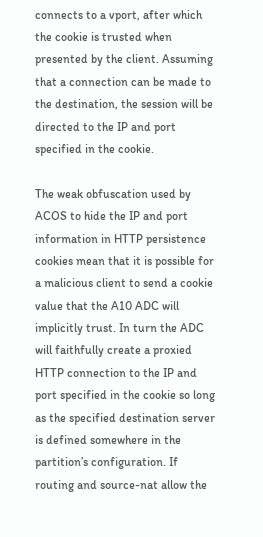connects to a vport, after which the cookie is trusted when presented by the client. Assuming that a connection can be made to the destination, the session will be directed to the IP and port specified in the cookie.

The weak obfuscation used by ACOS to hide the IP and port information in HTTP persistence cookies mean that it is possible for a malicious client to send a cookie value that the A10 ADC will implicitly trust. In turn the ADC will faithfully create a proxied HTTP connection to the IP and port specified in the cookie so long as the specified destination server is defined somewhere in the partition’s configuration. If routing and source-nat allow the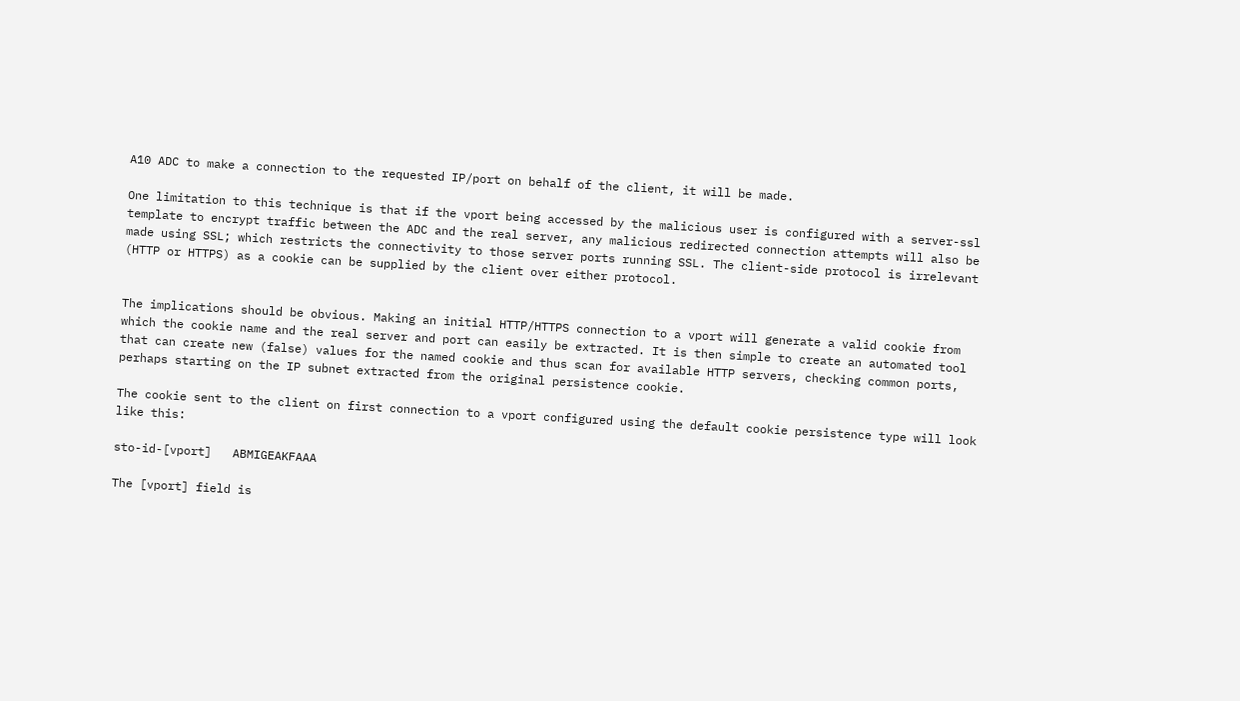A10 ADC to make a connection to the requested IP/port on behalf of the client, it will be made.

One limitation to this technique is that if the vport being accessed by the malicious user is configured with a server-ssl template to encrypt traffic between the ADC and the real server, any malicious redirected connection attempts will also be made using SSL; which restricts the connectivity to those server ports running SSL. The client-side protocol is irrelevant (HTTP or HTTPS) as a cookie can be supplied by the client over either protocol.


The implications should be obvious. Making an initial HTTP/HTTPS connection to a vport will generate a valid cookie from which the cookie name and the real server and port can easily be extracted. It is then simple to create an automated tool that can create new (false) values for the named cookie and thus scan for available HTTP servers, checking common ports, perhaps starting on the IP subnet extracted from the original persistence cookie.

The cookie sent to the client on first connection to a vport configured using the default cookie persistence type will look like this:

sto-id-[vport]   ABMIGEAKFAAA

The [vport] field is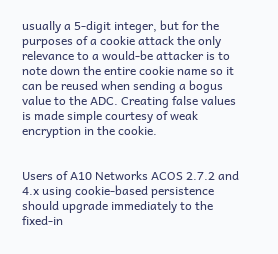usually a 5-digit integer, but for the purposes of a cookie attack the only relevance to a would-be attacker is to note down the entire cookie name so it can be reused when sending a bogus value to the ADC. Creating false values is made simple courtesy of weak encryption in the cookie.


Users of A10 Networks ACOS 2.7.2 and 4.x using cookie-based persistence should upgrade immediately to the fixed-in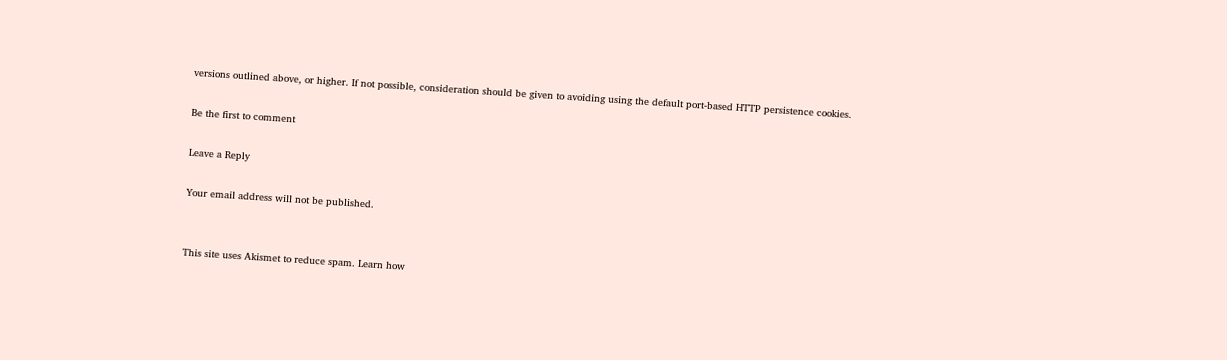versions outlined above, or higher. If not possible, consideration should be given to avoiding using the default port-based HTTP persistence cookies.

Be the first to comment

Leave a Reply

Your email address will not be published.


This site uses Akismet to reduce spam. Learn how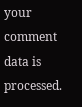your comment data is processed.